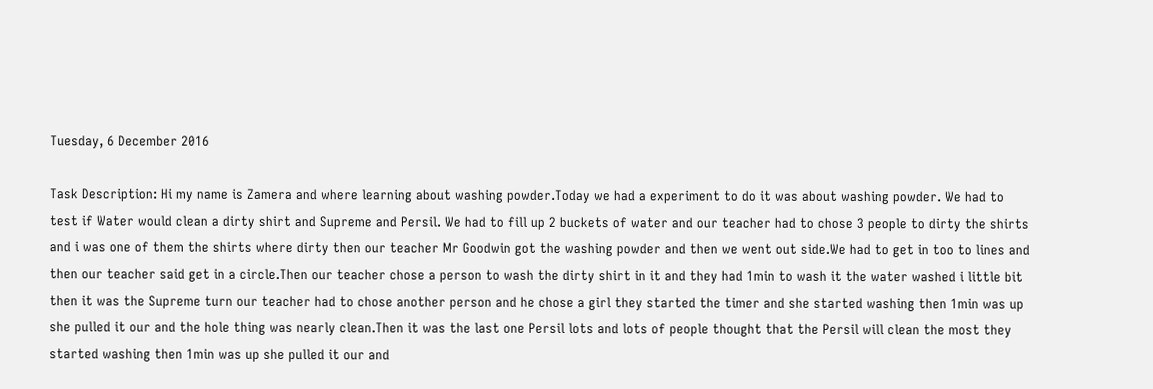Tuesday, 6 December 2016

Task Description: Hi my name is Zamera and where learning about washing powder.Today we had a experiment to do it was about washing powder. We had to test if Water would clean a dirty shirt and Supreme and Persil. We had to fill up 2 buckets of water and our teacher had to chose 3 people to dirty the shirts and i was one of them the shirts where dirty then our teacher Mr Goodwin got the washing powder and then we went out side.We had to get in too to lines and then our teacher said get in a circle.Then our teacher chose a person to wash the dirty shirt in it and they had 1min to wash it the water washed i little bit then it was the Supreme turn our teacher had to chose another person and he chose a girl they started the timer and she started washing then 1min was up she pulled it our and the hole thing was nearly clean.Then it was the last one Persil lots and lots of people thought that the Persil will clean the most they started washing then 1min was up she pulled it our and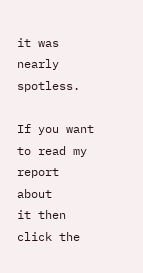it was nearly spotless.

If you want to read my report about
it then click the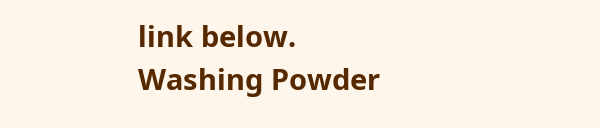link below.
Washing Powder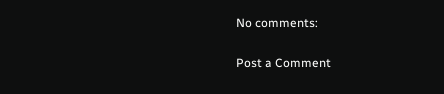No comments:

Post a Comment